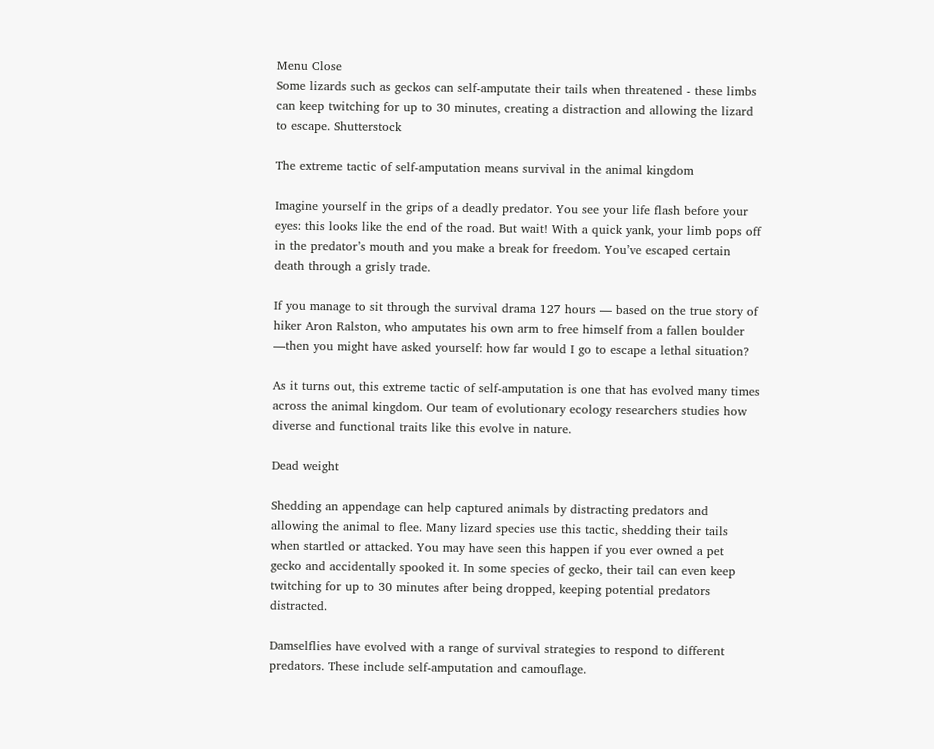Menu Close
Some lizards such as geckos can self-amputate their tails when threatened - these limbs can keep twitching for up to 30 minutes, creating a distraction and allowing the lizard to escape. Shutterstock

The extreme tactic of self-amputation means survival in the animal kingdom

Imagine yourself in the grips of a deadly predator. You see your life flash before your eyes: this looks like the end of the road. But wait! With a quick yank, your limb pops off in the predator’s mouth and you make a break for freedom. You’ve escaped certain death through a grisly trade.

If you manage to sit through the survival drama 127 hours — based on the true story of hiker Aron Ralston, who amputates his own arm to free himself from a fallen boulder —then you might have asked yourself: how far would I go to escape a lethal situation?

As it turns out, this extreme tactic of self-amputation is one that has evolved many times across the animal kingdom. Our team of evolutionary ecology researchers studies how diverse and functional traits like this evolve in nature.

Dead weight

Shedding an appendage can help captured animals by distracting predators and allowing the animal to flee. Many lizard species use this tactic, shedding their tails when startled or attacked. You may have seen this happen if you ever owned a pet gecko and accidentally spooked it. In some species of gecko, their tail can even keep twitching for up to 30 minutes after being dropped, keeping potential predators distracted.

Damselflies have evolved with a range of survival strategies to respond to different predators. These include self-amputation and camouflage.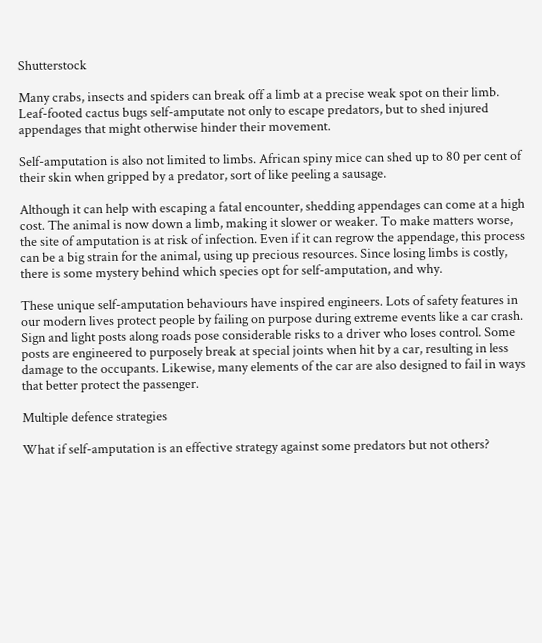Shutterstock

Many crabs, insects and spiders can break off a limb at a precise weak spot on their limb. Leaf-footed cactus bugs self-amputate not only to escape predators, but to shed injured appendages that might otherwise hinder their movement.

Self-amputation is also not limited to limbs. African spiny mice can shed up to 80 per cent of their skin when gripped by a predator, sort of like peeling a sausage.

Although it can help with escaping a fatal encounter, shedding appendages can come at a high cost. The animal is now down a limb, making it slower or weaker. To make matters worse, the site of amputation is at risk of infection. Even if it can regrow the appendage, this process can be a big strain for the animal, using up precious resources. Since losing limbs is costly, there is some mystery behind which species opt for self-amputation, and why.

These unique self-amputation behaviours have inspired engineers. Lots of safety features in our modern lives protect people by failing on purpose during extreme events like a car crash. Sign and light posts along roads pose considerable risks to a driver who loses control. Some posts are engineered to purposely break at special joints when hit by a car, resulting in less damage to the occupants. Likewise, many elements of the car are also designed to fail in ways that better protect the passenger.

Multiple defence strategies

What if self-amputation is an effective strategy against some predators but not others?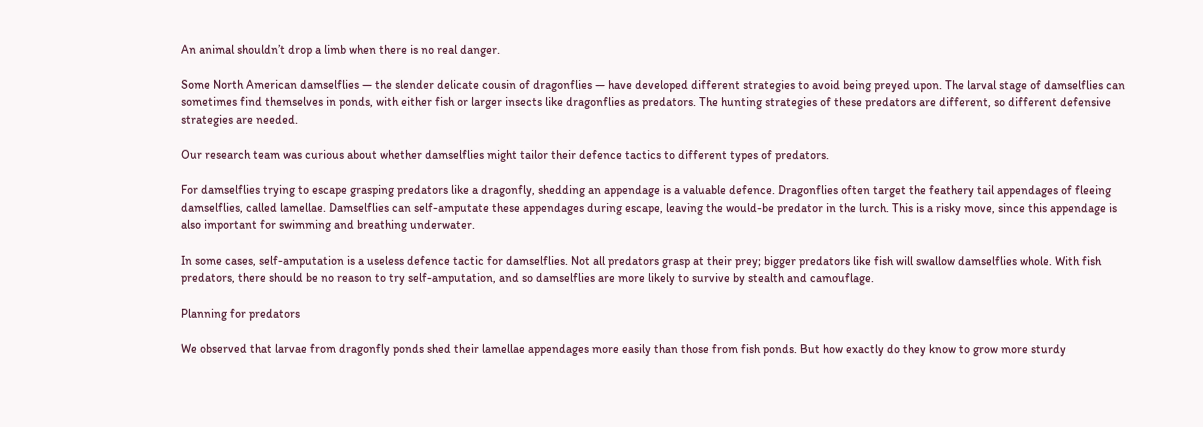An animal shouldn’t drop a limb when there is no real danger.

Some North American damselflies — the slender delicate cousin of dragonflies — have developed different strategies to avoid being preyed upon. The larval stage of damselflies can sometimes find themselves in ponds, with either fish or larger insects like dragonflies as predators. The hunting strategies of these predators are different, so different defensive strategies are needed.

Our research team was curious about whether damselflies might tailor their defence tactics to different types of predators.

For damselflies trying to escape grasping predators like a dragonfly, shedding an appendage is a valuable defence. Dragonflies often target the feathery tail appendages of fleeing damselflies, called lamellae. Damselflies can self-amputate these appendages during escape, leaving the would-be predator in the lurch. This is a risky move, since this appendage is also important for swimming and breathing underwater.

In some cases, self-amputation is a useless defence tactic for damselflies. Not all predators grasp at their prey; bigger predators like fish will swallow damselflies whole. With fish predators, there should be no reason to try self-amputation, and so damselflies are more likely to survive by stealth and camouflage.

Planning for predators

We observed that larvae from dragonfly ponds shed their lamellae appendages more easily than those from fish ponds. But how exactly do they know to grow more sturdy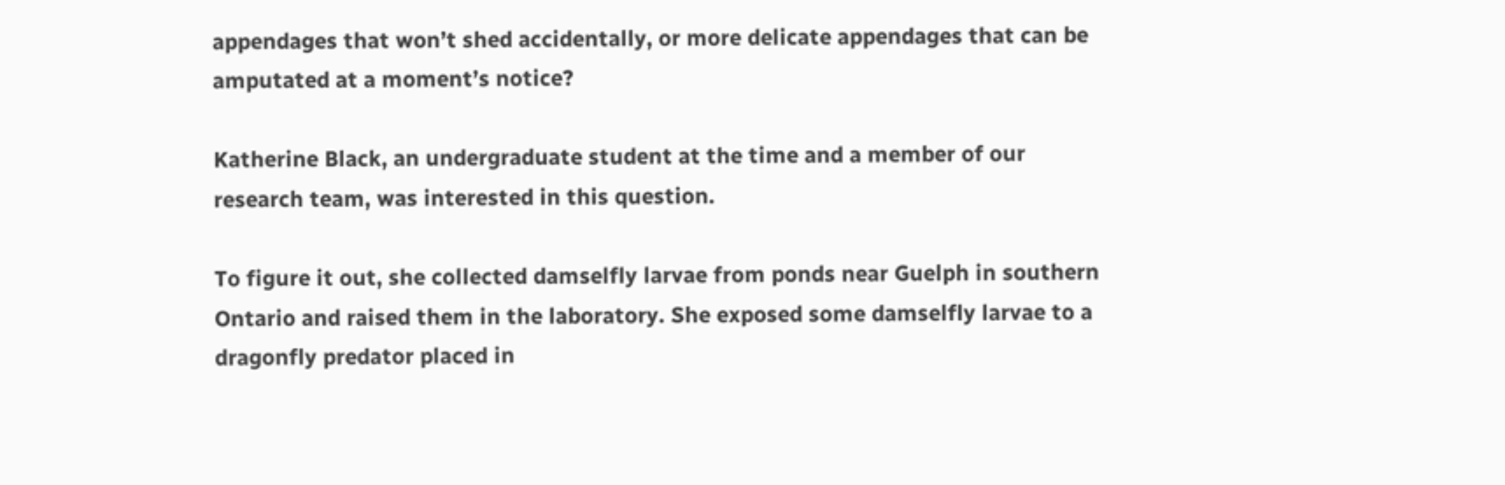appendages that won’t shed accidentally, or more delicate appendages that can be amputated at a moment’s notice?

Katherine Black, an undergraduate student at the time and a member of our research team, was interested in this question.

To figure it out, she collected damselfly larvae from ponds near Guelph in southern Ontario and raised them in the laboratory. She exposed some damselfly larvae to a dragonfly predator placed in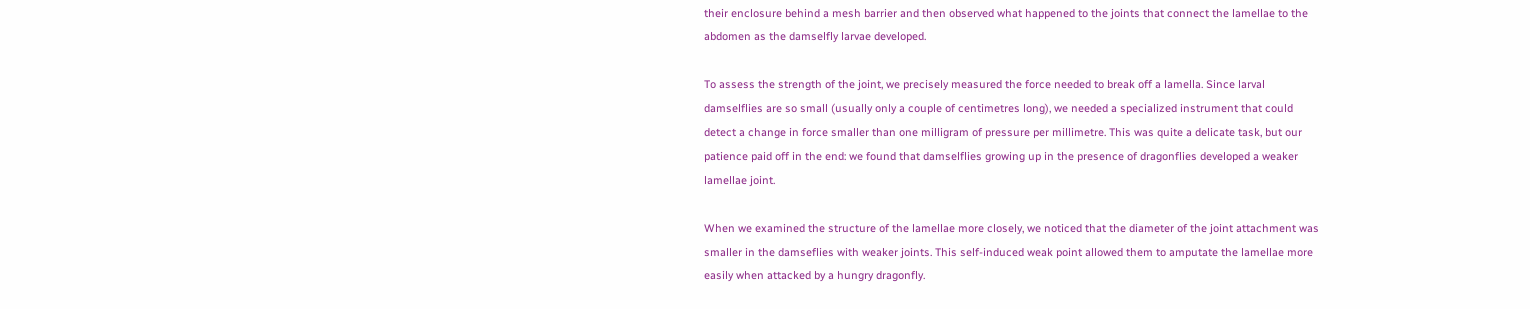their enclosure behind a mesh barrier and then observed what happened to the joints that connect the lamellae to the abdomen as the damselfly larvae developed.

To assess the strength of the joint, we precisely measured the force needed to break off a lamella. Since larval damselflies are so small (usually only a couple of centimetres long), we needed a specialized instrument that could detect a change in force smaller than one milligram of pressure per millimetre. This was quite a delicate task, but our patience paid off in the end: we found that damselflies growing up in the presence of dragonflies developed a weaker lamellae joint.

When we examined the structure of the lamellae more closely, we noticed that the diameter of the joint attachment was smaller in the damseflies with weaker joints. This self-induced weak point allowed them to amputate the lamellae more easily when attacked by a hungry dragonfly.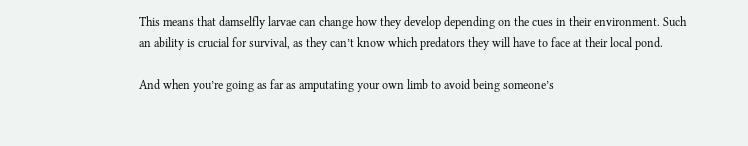This means that damselfly larvae can change how they develop depending on the cues in their environment. Such an ability is crucial for survival, as they can’t know which predators they will have to face at their local pond.

And when you’re going as far as amputating your own limb to avoid being someone’s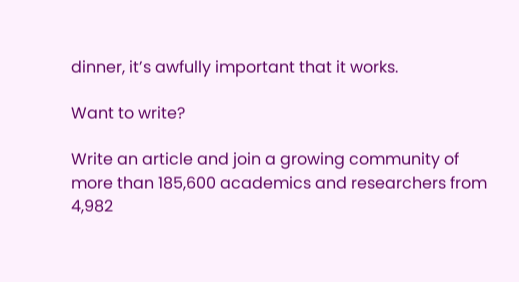dinner, it’s awfully important that it works.

Want to write?

Write an article and join a growing community of more than 185,600 academics and researchers from 4,982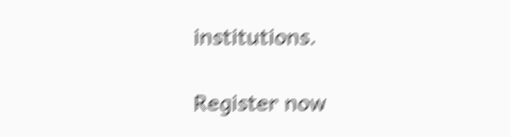institutions.

Register now